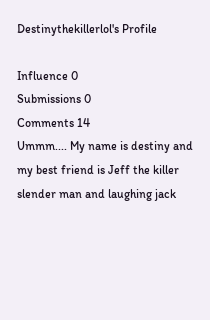Destinythekillerlol's Profile

Influence 0
Submissions 0
Comments 14
Ummm.... My name is destiny and my best friend is Jeff the killer slender man and laughing jack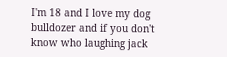I'm 18 and I love my dog bulldozer and if you don't know who laughing jack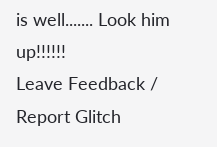is well....... Look him up!!!!!!
Leave Feedback / Report Glitch